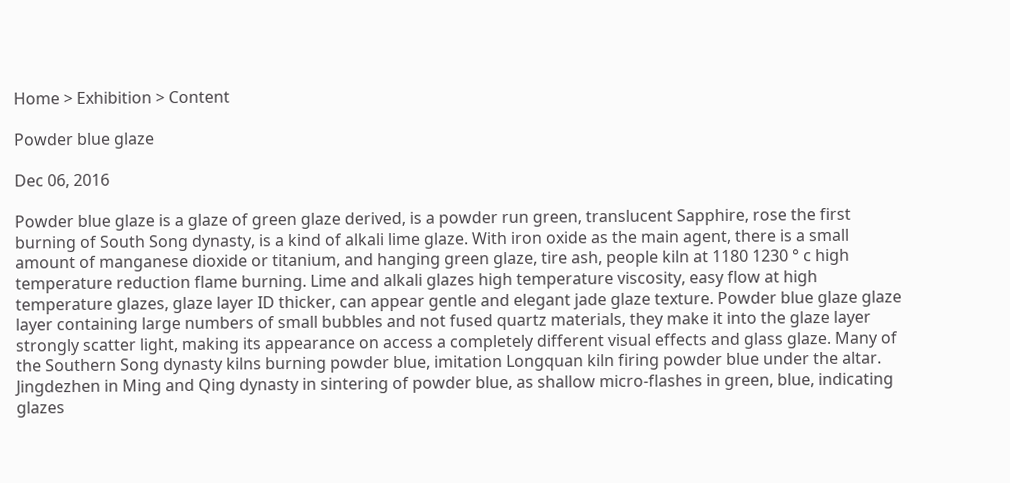Home > Exhibition > Content

Powder blue glaze

Dec 06, 2016

Powder blue glaze is a glaze of green glaze derived, is a powder run green, translucent Sapphire, rose the first burning of South Song dynasty, is a kind of alkali lime glaze. With iron oxide as the main agent, there is a small amount of manganese dioxide or titanium, and hanging green glaze, tire ash, people kiln at 1180 1230 ° c high temperature reduction flame burning. Lime and alkali glazes high temperature viscosity, easy flow at high temperature glazes, glaze layer ID thicker, can appear gentle and elegant jade glaze texture. Powder blue glaze glaze layer containing large numbers of small bubbles and not fused quartz materials, they make it into the glaze layer strongly scatter light, making its appearance on access a completely different visual effects and glass glaze. Many of the Southern Song dynasty kilns burning powder blue, imitation Longquan kiln firing powder blue under the altar. Jingdezhen in Ming and Qing dynasty in sintering of powder blue, as shallow micro-flashes in green, blue, indicating glazes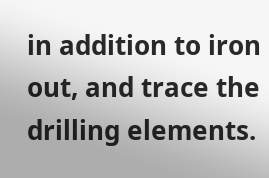in addition to iron out, and trace the drilling elements.